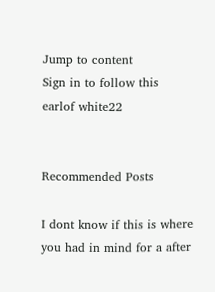Jump to content
Sign in to follow this
earlof white22


Recommended Posts

I dont know if this is where you had in mind for a after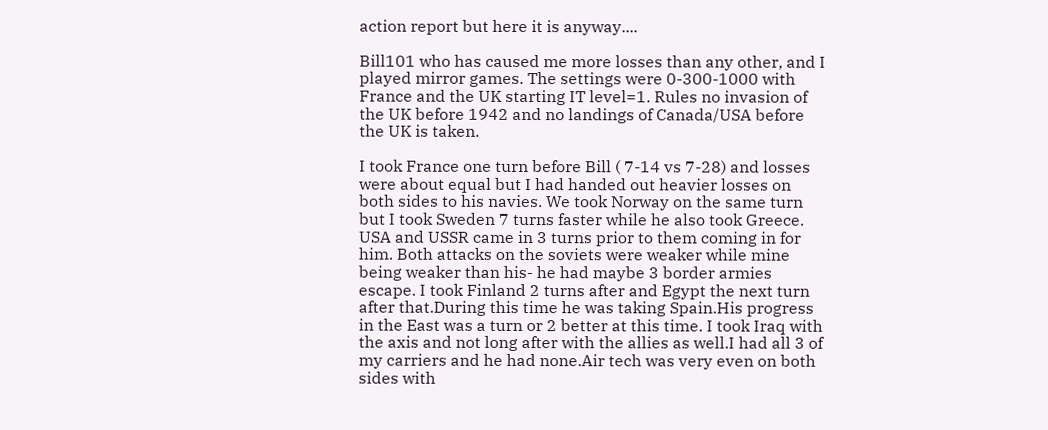action report but here it is anyway....

Bill101 who has caused me more losses than any other, and I played mirror games. The settings were 0-300-1000 with France and the UK starting IT level=1. Rules no invasion of the UK before 1942 and no landings of Canada/USA before the UK is taken.

I took France one turn before Bill ( 7-14 vs 7-28) and losses were about equal but I had handed out heavier losses on both sides to his navies. We took Norway on the same turn but I took Sweden 7 turns faster while he also took Greece. USA and USSR came in 3 turns prior to them coming in for him. Both attacks on the soviets were weaker while mine being weaker than his- he had maybe 3 border armies escape. I took Finland 2 turns after and Egypt the next turn after that.During this time he was taking Spain.His progress in the East was a turn or 2 better at this time. I took Iraq with the axis and not long after with the allies as well.I had all 3 of my carriers and he had none.Air tech was very even on both sides with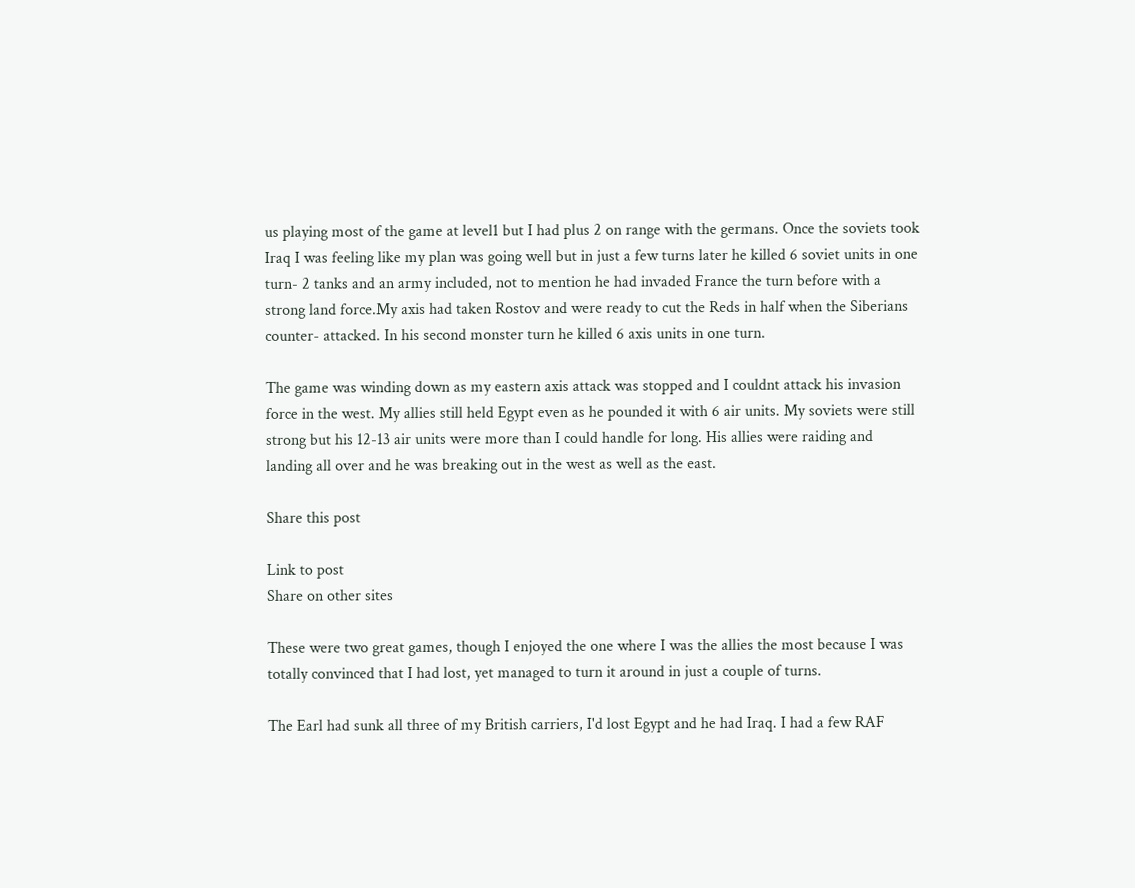us playing most of the game at level1 but I had plus 2 on range with the germans. Once the soviets took Iraq I was feeling like my plan was going well but in just a few turns later he killed 6 soviet units in one turn- 2 tanks and an army included, not to mention he had invaded France the turn before with a strong land force.My axis had taken Rostov and were ready to cut the Reds in half when the Siberians counter- attacked. In his second monster turn he killed 6 axis units in one turn.

The game was winding down as my eastern axis attack was stopped and I couldnt attack his invasion force in the west. My allies still held Egypt even as he pounded it with 6 air units. My soviets were still strong but his 12-13 air units were more than I could handle for long. His allies were raiding and landing all over and he was breaking out in the west as well as the east.

Share this post

Link to post
Share on other sites

These were two great games, though I enjoyed the one where I was the allies the most because I was totally convinced that I had lost, yet managed to turn it around in just a couple of turns.

The Earl had sunk all three of my British carriers, I'd lost Egypt and he had Iraq. I had a few RAF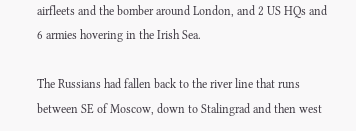airfleets and the bomber around London, and 2 US HQs and 6 armies hovering in the Irish Sea.

The Russians had fallen back to the river line that runs between SE of Moscow, down to Stalingrad and then west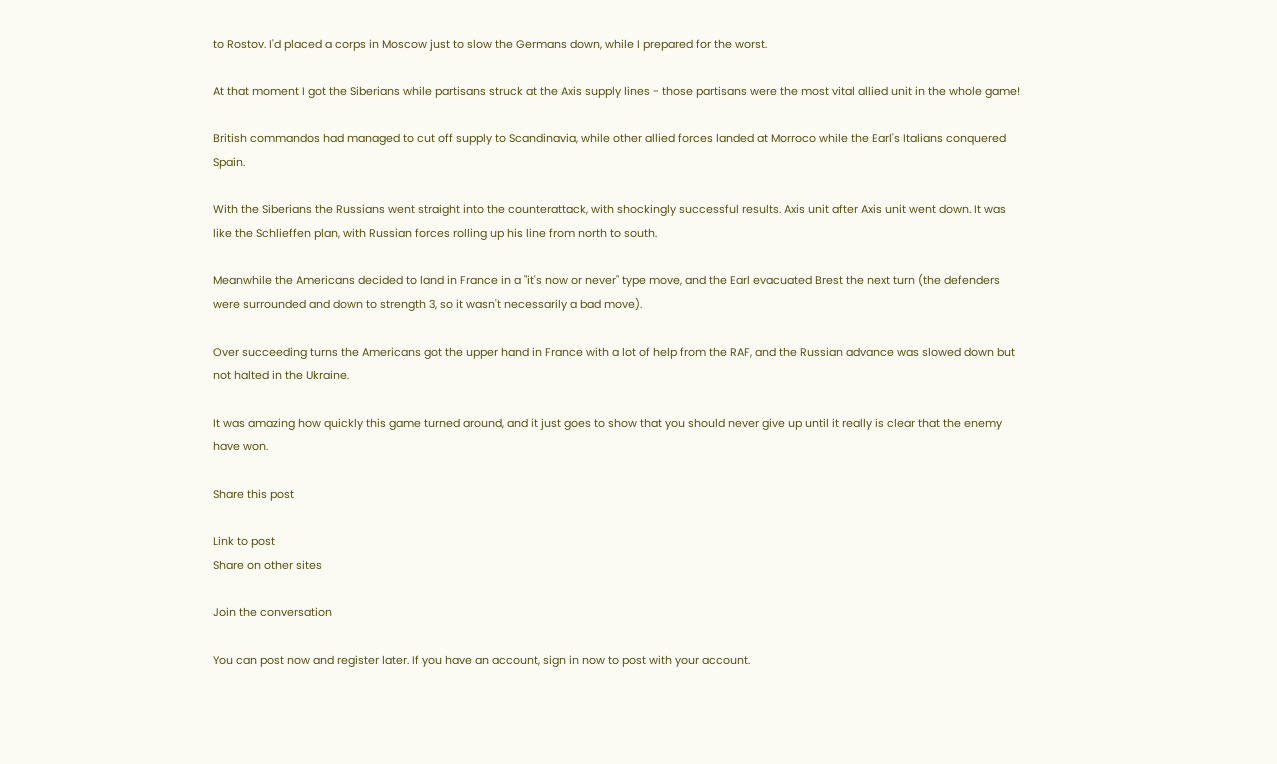to Rostov. I'd placed a corps in Moscow just to slow the Germans down, while I prepared for the worst.

At that moment I got the Siberians while partisans struck at the Axis supply lines - those partisans were the most vital allied unit in the whole game!

British commandos had managed to cut off supply to Scandinavia, while other allied forces landed at Morroco while the Earl's Italians conquered Spain.

With the Siberians the Russians went straight into the counterattack, with shockingly successful results. Axis unit after Axis unit went down. It was like the Schlieffen plan, with Russian forces rolling up his line from north to south.

Meanwhile the Americans decided to land in France in a "it's now or never" type move, and the Earl evacuated Brest the next turn (the defenders were surrounded and down to strength 3, so it wasn't necessarily a bad move).

Over succeeding turns the Americans got the upper hand in France with a lot of help from the RAF, and the Russian advance was slowed down but not halted in the Ukraine.

It was amazing how quickly this game turned around, and it just goes to show that you should never give up until it really is clear that the enemy have won.

Share this post

Link to post
Share on other sites

Join the conversation

You can post now and register later. If you have an account, sign in now to post with your account.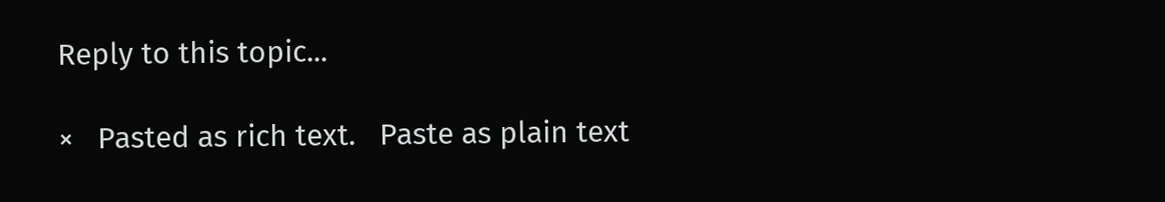Reply to this topic...

×   Pasted as rich text.   Paste as plain text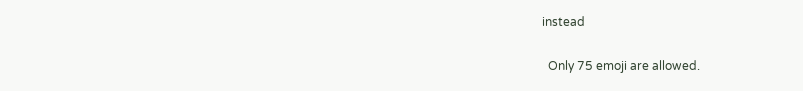instead

  Only 75 emoji are allowed.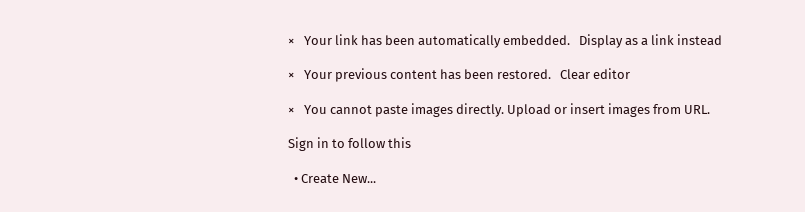×   Your link has been automatically embedded.   Display as a link instead

×   Your previous content has been restored.   Clear editor

×   You cannot paste images directly. Upload or insert images from URL.

Sign in to follow this

  • Create New...